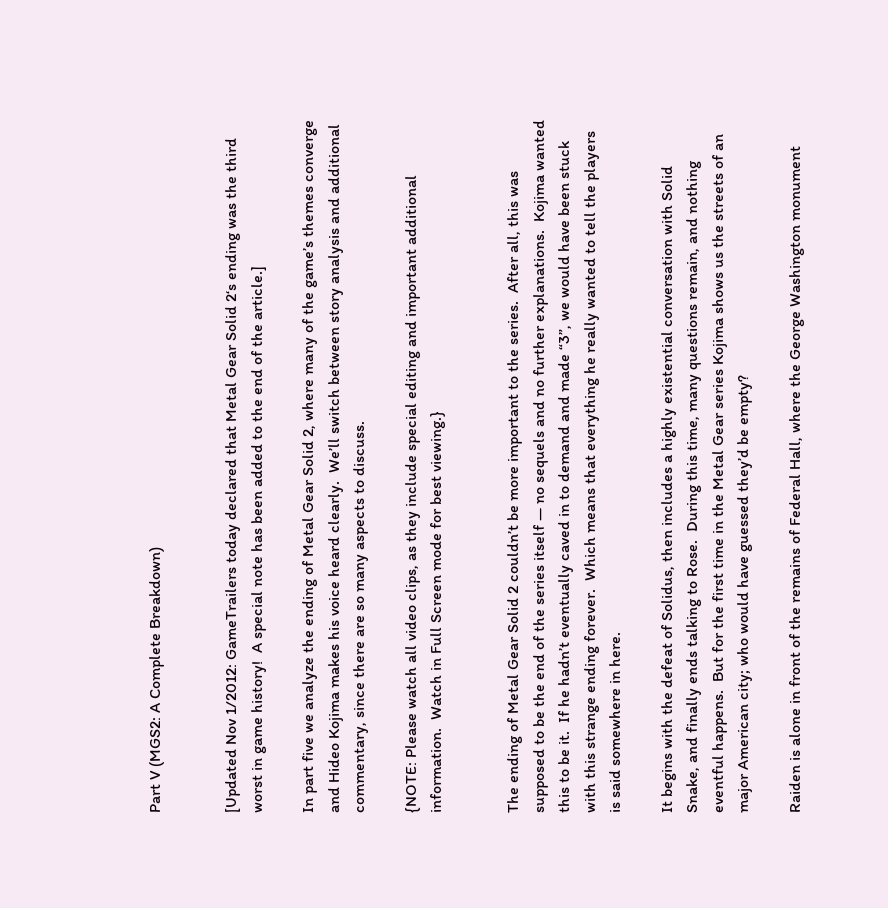Part V (MGS2: A Complete Breakdown)


[Updated Nov 1/2012: GameTrailers today declared that Metal Gear Solid 2‘s ending was the third worst in game history!  A special note has been added to the end of the article.]

In part five we analyze the ending of Metal Gear Solid 2, where many of the game’s themes converge and Hideo Kojima makes his voice heard clearly.  We’ll switch between story analysis and additional commentary, since there are so many aspects to discuss.

{NOTE: Please watch all video clips, as they include special editing and important additional information.  Watch in Full Screen mode for best viewing.}


The ending of Metal Gear Solid 2 couldn’t be more important to the series.  After all, this was supposed to be the end of the series itself — no sequels and no further explanations.  Kojima wanted this to be it.  If he hadn’t eventually caved in to demand and made “3”, we would have been stuck with this strange ending forever.  Which means that everything he really wanted to tell the players is said somewhere in here.

It begins with the defeat of Solidus, then includes a highly existential conversation with Solid Snake, and finally ends talking to Rose.  During this time, many questions remain, and nothing eventful happens.  But for the first time in the Metal Gear series Kojima shows us the streets of an major American city; who would have guessed they’d be empty?

Raiden is alone in front of the remains of Federal Hall, where the George Washington monument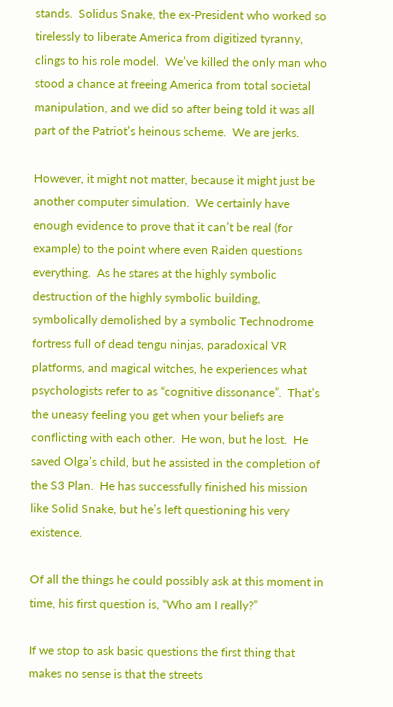stands.  Solidus Snake, the ex-President who worked so tirelessly to liberate America from digitized tyranny, clings to his role model.  We’ve killed the only man who stood a chance at freeing America from total societal manipulation, and we did so after being told it was all part of the Patriot’s heinous scheme.  We are jerks.

However, it might not matter, because it might just be another computer simulation.  We certainly have enough evidence to prove that it can’t be real (for example) to the point where even Raiden questions everything.  As he stares at the highly symbolic destruction of the highly symbolic building, symbolically demolished by a symbolic Technodrome fortress full of dead tengu ninjas, paradoxical VR platforms, and magical witches, he experiences what psychologists refer to as “cognitive dissonance”.  That’s the uneasy feeling you get when your beliefs are conflicting with each other.  He won, but he lost.  He saved Olga’s child, but he assisted in the completion of the S3 Plan.  He has successfully finished his mission like Solid Snake, but he’s left questioning his very existence.

Of all the things he could possibly ask at this moment in time, his first question is, “Who am I really?”

If we stop to ask basic questions the first thing that makes no sense is that the streets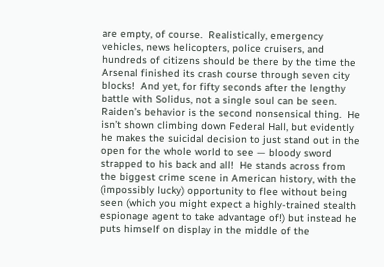are empty, of course.  Realistically, emergency vehicles, news helicopters, police cruisers, and hundreds of citizens should be there by the time the Arsenal finished its crash course through seven city blocks!  And yet, for fifty seconds after the lengthy battle with Solidus, not a single soul can be seen.  Raiden’s behavior is the second nonsensical thing.  He isn’t shown climbing down Federal Hall, but evidently he makes the suicidal decision to just stand out in the open for the whole world to see — bloody sword strapped to his back and all!  He stands across from the biggest crime scene in American history, with the (impossibly lucky) opportunity to flee without being seen (which you might expect a highly-trained stealth espionage agent to take advantage of!) but instead he puts himself on display in the middle of the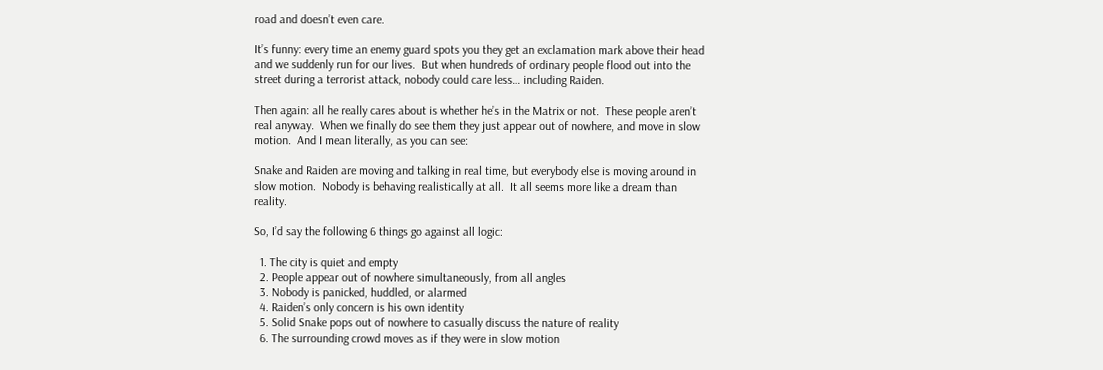road and doesn’t even care.

It’s funny: every time an enemy guard spots you they get an exclamation mark above their head and we suddenly run for our lives.  But when hundreds of ordinary people flood out into the street during a terrorist attack, nobody could care less… including Raiden.

Then again: all he really cares about is whether he’s in the Matrix or not.  These people aren’t real anyway.  When we finally do see them they just appear out of nowhere, and move in slow motion.  And I mean literally, as you can see:

Snake and Raiden are moving and talking in real time, but everybody else is moving around in slow motion.  Nobody is behaving realistically at all.  It all seems more like a dream than reality.

So, I’d say the following 6 things go against all logic:

  1. The city is quiet and empty
  2. People appear out of nowhere simultaneously, from all angles
  3. Nobody is panicked, huddled, or alarmed
  4. Raiden’s only concern is his own identity
  5. Solid Snake pops out of nowhere to casually discuss the nature of reality
  6. The surrounding crowd moves as if they were in slow motion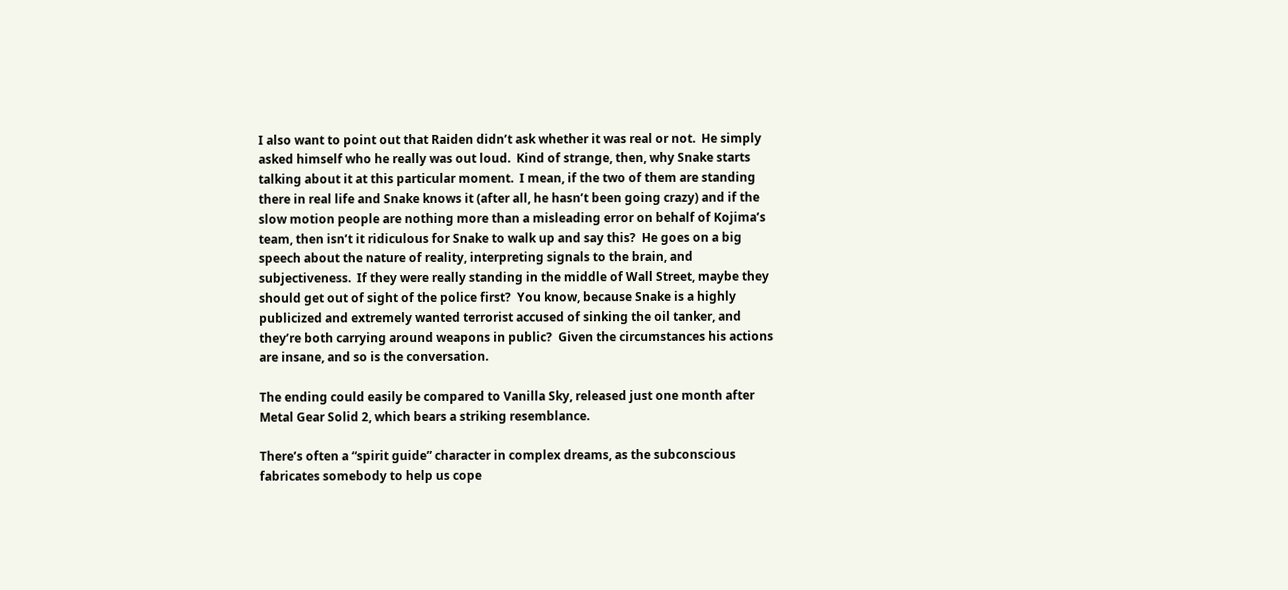I also want to point out that Raiden didn’t ask whether it was real or not.  He simply asked himself who he really was out loud.  Kind of strange, then, why Snake starts talking about it at this particular moment.  I mean, if the two of them are standing there in real life and Snake knows it (after all, he hasn’t been going crazy) and if the slow motion people are nothing more than a misleading error on behalf of Kojima’s team, then isn’t it ridiculous for Snake to walk up and say this?  He goes on a big speech about the nature of reality, interpreting signals to the brain, and subjectiveness.  If they were really standing in the middle of Wall Street, maybe they should get out of sight of the police first?  You know, because Snake is a highly publicized and extremely wanted terrorist accused of sinking the oil tanker, and they’re both carrying around weapons in public?  Given the circumstances his actions are insane, and so is the conversation.

The ending could easily be compared to Vanilla Sky, released just one month after Metal Gear Solid 2, which bears a striking resemblance.

There’s often a “spirit guide” character in complex dreams, as the subconscious fabricates somebody to help us cope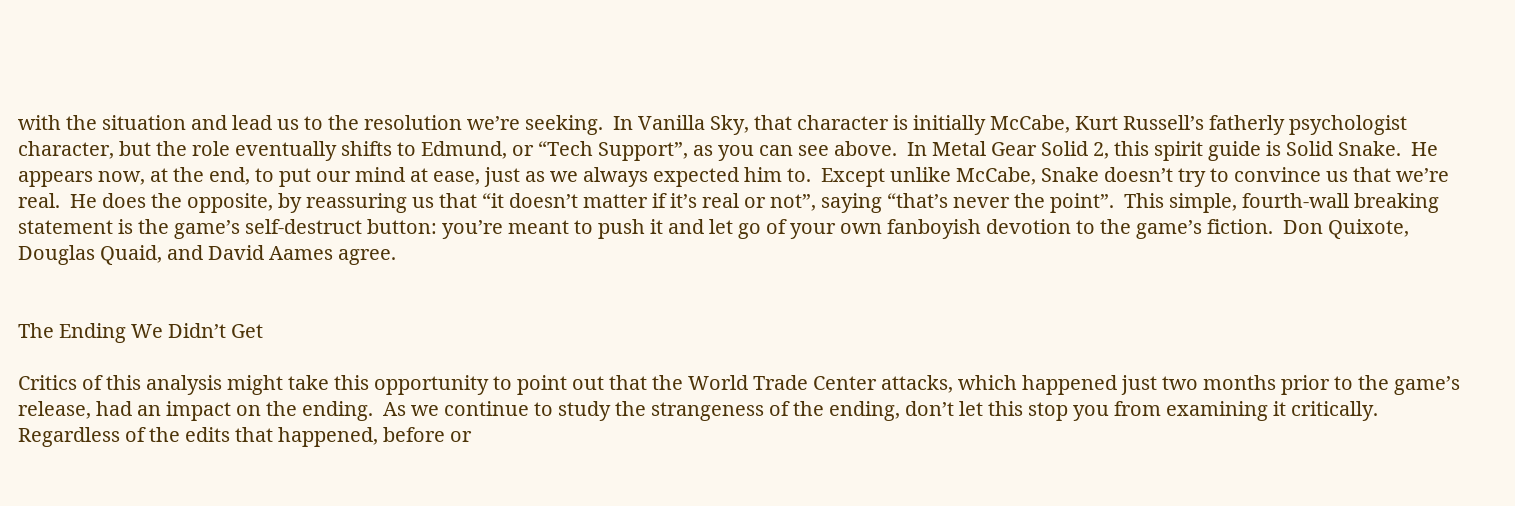with the situation and lead us to the resolution we’re seeking.  In Vanilla Sky, that character is initially McCabe, Kurt Russell’s fatherly psychologist character, but the role eventually shifts to Edmund, or “Tech Support”, as you can see above.  In Metal Gear Solid 2, this spirit guide is Solid Snake.  He appears now, at the end, to put our mind at ease, just as we always expected him to.  Except unlike McCabe, Snake doesn’t try to convince us that we’re real.  He does the opposite, by reassuring us that “it doesn’t matter if it’s real or not”, saying “that’s never the point”.  This simple, fourth-wall breaking statement is the game’s self-destruct button: you’re meant to push it and let go of your own fanboyish devotion to the game’s fiction.  Don Quixote, Douglas Quaid, and David Aames agree.


The Ending We Didn’t Get

Critics of this analysis might take this opportunity to point out that the World Trade Center attacks, which happened just two months prior to the game’s release, had an impact on the ending.  As we continue to study the strangeness of the ending, don’t let this stop you from examining it critically.  Regardless of the edits that happened, before or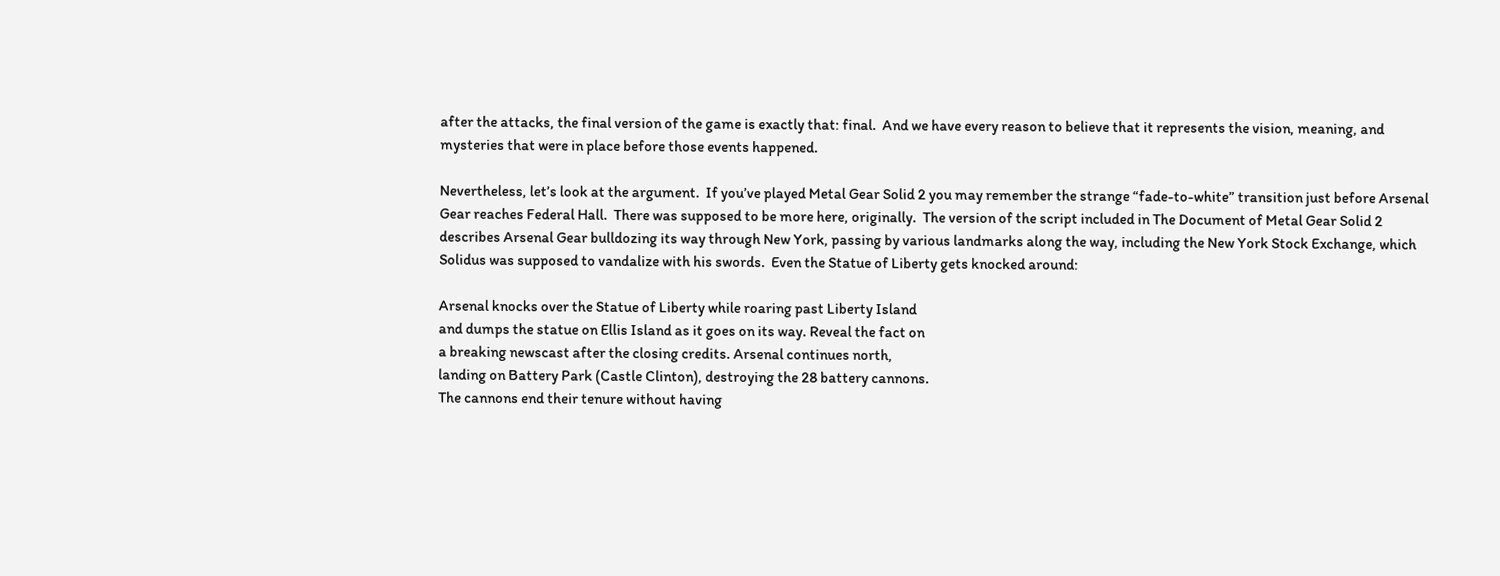after the attacks, the final version of the game is exactly that: final.  And we have every reason to believe that it represents the vision, meaning, and mysteries that were in place before those events happened.

Nevertheless, let’s look at the argument.  If you’ve played Metal Gear Solid 2 you may remember the strange “fade-to-white” transition just before Arsenal Gear reaches Federal Hall.  There was supposed to be more here, originally.  The version of the script included in The Document of Metal Gear Solid 2 describes Arsenal Gear bulldozing its way through New York, passing by various landmarks along the way, including the New York Stock Exchange, which Solidus was supposed to vandalize with his swords.  Even the Statue of Liberty gets knocked around:

Arsenal knocks over the Statue of Liberty while roaring past Liberty Island
and dumps the statue on Ellis Island as it goes on its way. Reveal the fact on
a breaking newscast after the closing credits. Arsenal continues north,
landing on Battery Park (Castle Clinton), destroying the 28 battery cannons.
The cannons end their tenure without having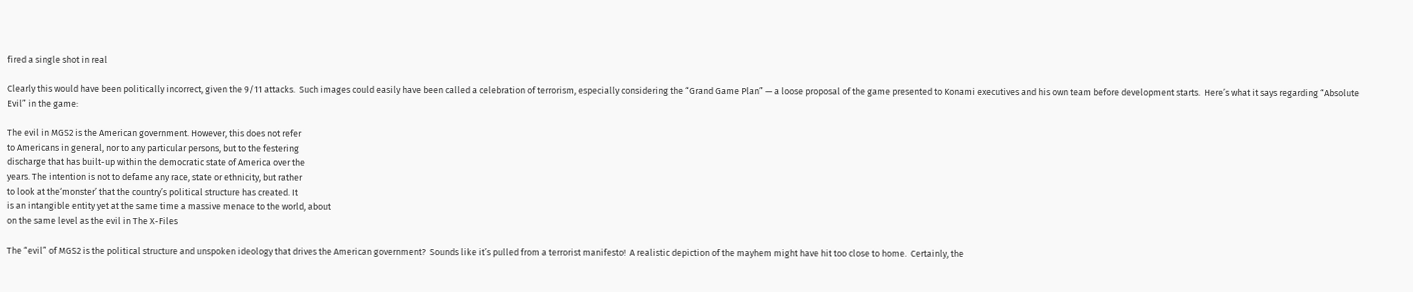fired a single shot in real

Clearly this would have been politically incorrect, given the 9/11 attacks.  Such images could easily have been called a celebration of terrorism, especially considering the “Grand Game Plan” — a loose proposal of the game presented to Konami executives and his own team before development starts.  Here’s what it says regarding “Absolute Evil” in the game:

The evil in MGS2 is the American government. However, this does not refer
to Americans in general, nor to any particular persons, but to the festering
discharge that has built-up within the democratic state of America over the
years. The intention is not to defame any race, state or ethnicity, but rather
to look at the‘monster’ that the country’s political structure has created. It
is an intangible entity yet at the same time a massive menace to the world, about
on the same level as the evil in The X-Files

The “evil” of MGS2 is the political structure and unspoken ideology that drives the American government?  Sounds like it’s pulled from a terrorist manifesto!  A realistic depiction of the mayhem might have hit too close to home.  Certainly, the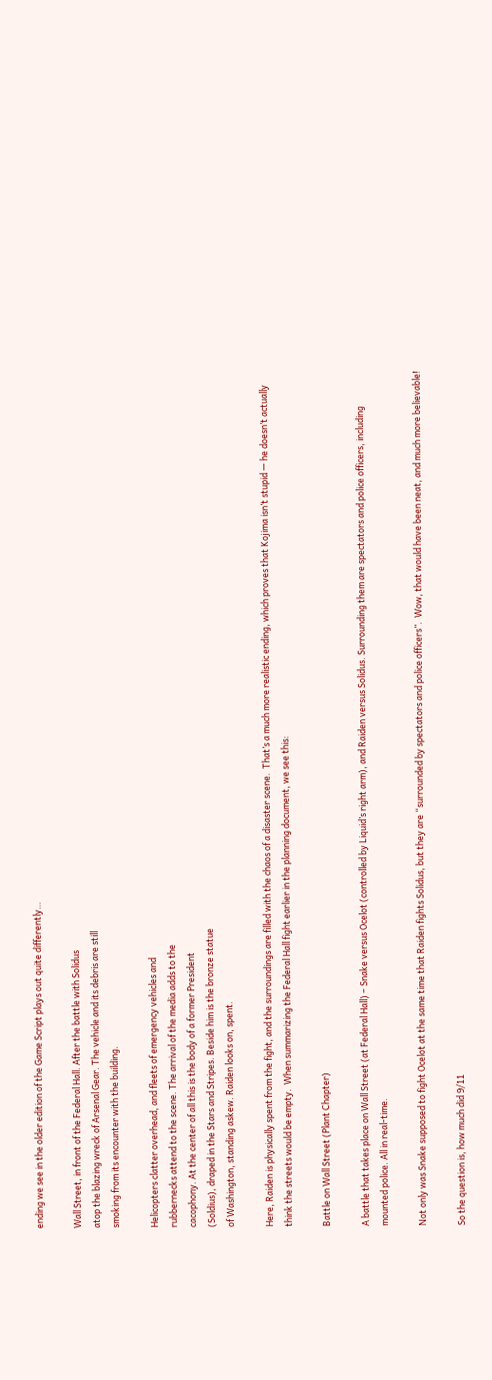ending we see in the older edition of the Game Script plays out quite differently…

Wall Street, in front of the Federal Hall. After the battle with Solidus
atop the blazing wreck of Arsenal Gear. The vehicle and its debris are still
smoking from its encounter with the building.

Helicopters clatter overhead, and fleets of emergency vehicles and
rubbernecks attend to the scene. The arrival of the media adds to the
cacophony. At the center of all this is the body of a former President
(Soldius), draped in the Stars and Stripes. Beside him is the bronze statue
of Washington, standing askew. Raiden looks on, spent.

Here, Raiden is physically spent from the fight, and the surroundings are filled with the chaos of a disaster scene.  That’s a much more realistic ending, which proves that Kojima isn’t stupid — he doesn’t actually think the streets would be empty.  When summarizing the Federal Hall fight earlier in the planning document, we see this:

Battle on Wall Street (Plant Chapter)

A battle that takes place on Wall Street (at Federal Hall) – Snake versus Ocelot (controlled by Liquid’s right arm), and Raiden versus Solidus. Surrounding them are spectators and police officers, including mounted police. All in real-time.

Not only was Snake supposed to fight Ocelot at the same time that Raiden fights Solidus, but they are “surrounded by spectators and police officers”.  Wow, that would have been neat, and much more believable!

So the question is, how much did 9/11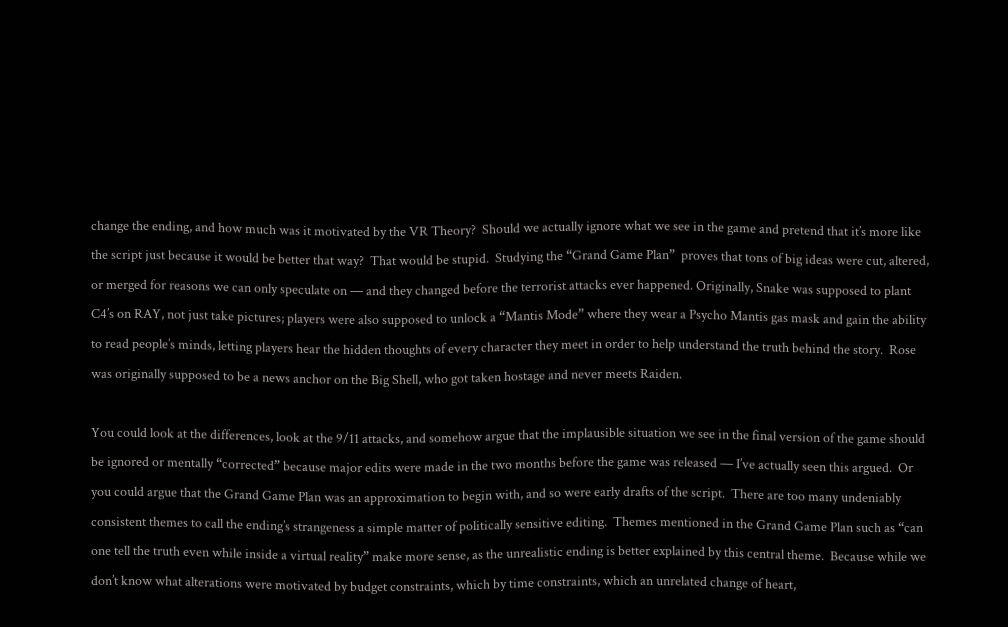change the ending, and how much was it motivated by the VR Theory?  Should we actually ignore what we see in the game and pretend that it’s more like the script just because it would be better that way?  That would be stupid.  Studying the “Grand Game Plan”  proves that tons of big ideas were cut, altered, or merged for reasons we can only speculate on — and they changed before the terrorist attacks ever happened. Originally, Snake was supposed to plant C4’s on RAY, not just take pictures; players were also supposed to unlock a “Mantis Mode” where they wear a Psycho Mantis gas mask and gain the ability to read people’s minds, letting players hear the hidden thoughts of every character they meet in order to help understand the truth behind the story.  Rose was originally supposed to be a news anchor on the Big Shell, who got taken hostage and never meets Raiden.

You could look at the differences, look at the 9/11 attacks, and somehow argue that the implausible situation we see in the final version of the game should be ignored or mentally “corrected” because major edits were made in the two months before the game was released — I’ve actually seen this argued.  Or you could argue that the Grand Game Plan was an approximation to begin with, and so were early drafts of the script.  There are too many undeniably consistent themes to call the ending’s strangeness a simple matter of politically sensitive editing.  Themes mentioned in the Grand Game Plan such as “can one tell the truth even while inside a virtual reality” make more sense, as the unrealistic ending is better explained by this central theme.  Because while we don’t know what alterations were motivated by budget constraints, which by time constraints, which an unrelated change of heart,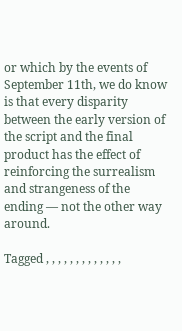or which by the events of September 11th, we do know is that every disparity between the early version of the script and the final product has the effect of reinforcing the surrealism and strangeness of the ending — not the other way around.

Tagged , , , , , , , , , , , , ,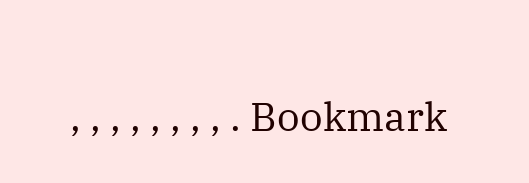, , , , , , , , . Bookmark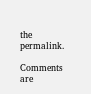the permalink.

Comments are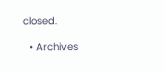closed.

  • Archives